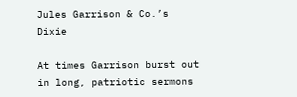Jules Garrison & Co.’s Dixie

At times Garrison burst out in long, patriotic sermons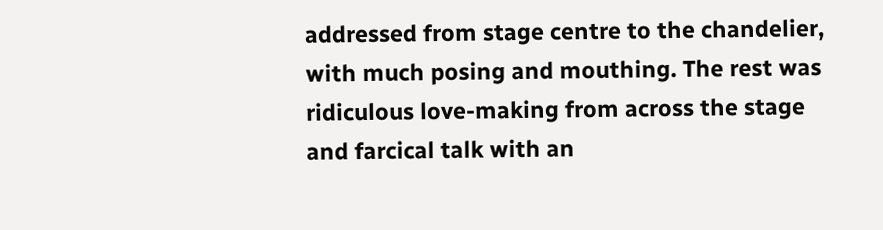addressed from stage centre to the chandelier, with much posing and mouthing. The rest was ridiculous love-making from across the stage and farcical talk with an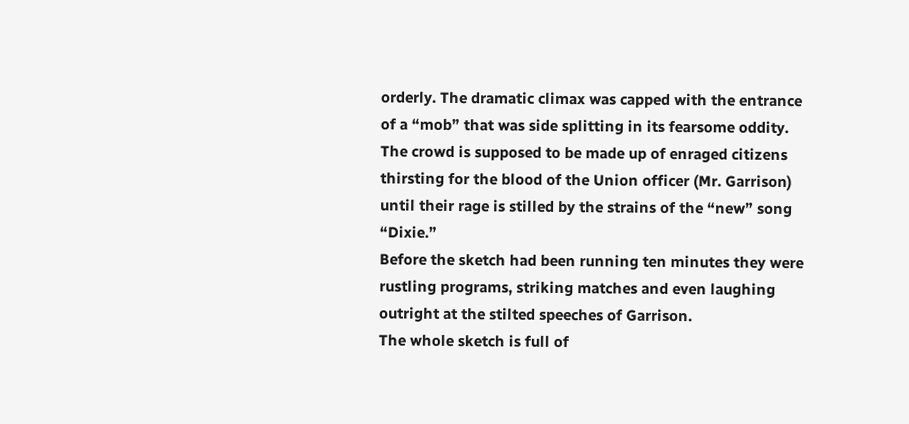orderly. The dramatic climax was capped with the entrance of a “mob” that was side splitting in its fearsome oddity. The crowd is supposed to be made up of enraged citizens thirsting for the blood of the Union officer (Mr. Garrison) until their rage is stilled by the strains of the “new” song “Dixie.”
Before the sketch had been running ten minutes they were rustling programs, striking matches and even laughing outright at the stilted speeches of Garrison.
The whole sketch is full of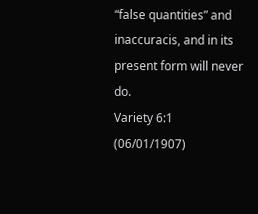“false quantities” and inaccuracis, and in its present form will never do.
Variety 6:1 (06/01/1907)